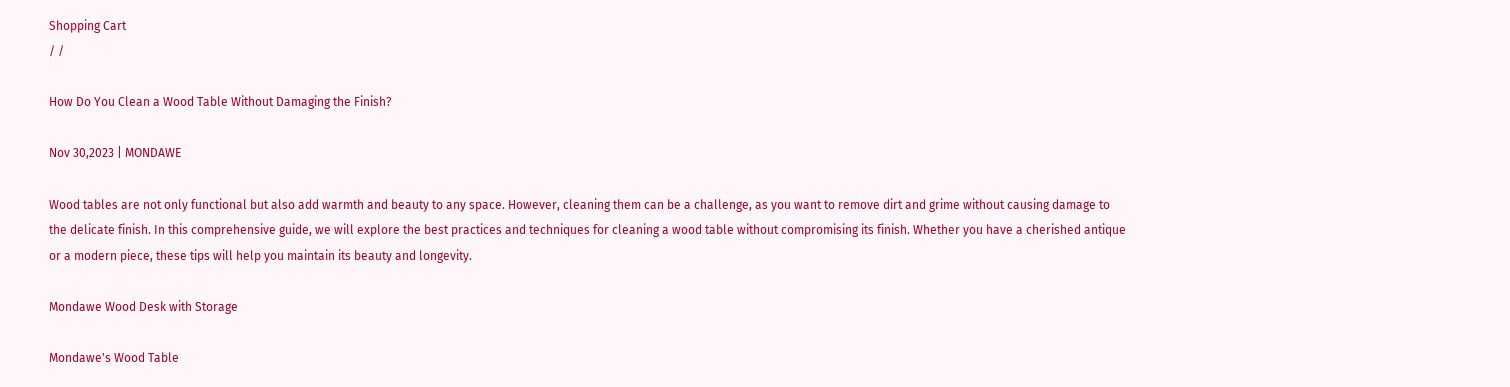Shopping Cart
/ /

How Do You Clean a Wood Table Without Damaging the Finish?

Nov 30,2023 | MONDAWE

Wood tables are not only functional but also add warmth and beauty to any space. However, cleaning them can be a challenge, as you want to remove dirt and grime without causing damage to the delicate finish. In this comprehensive guide, we will explore the best practices and techniques for cleaning a wood table without compromising its finish. Whether you have a cherished antique or a modern piece, these tips will help you maintain its beauty and longevity.

Mondawe Wood Desk with Storage

Mondawe's Wood Table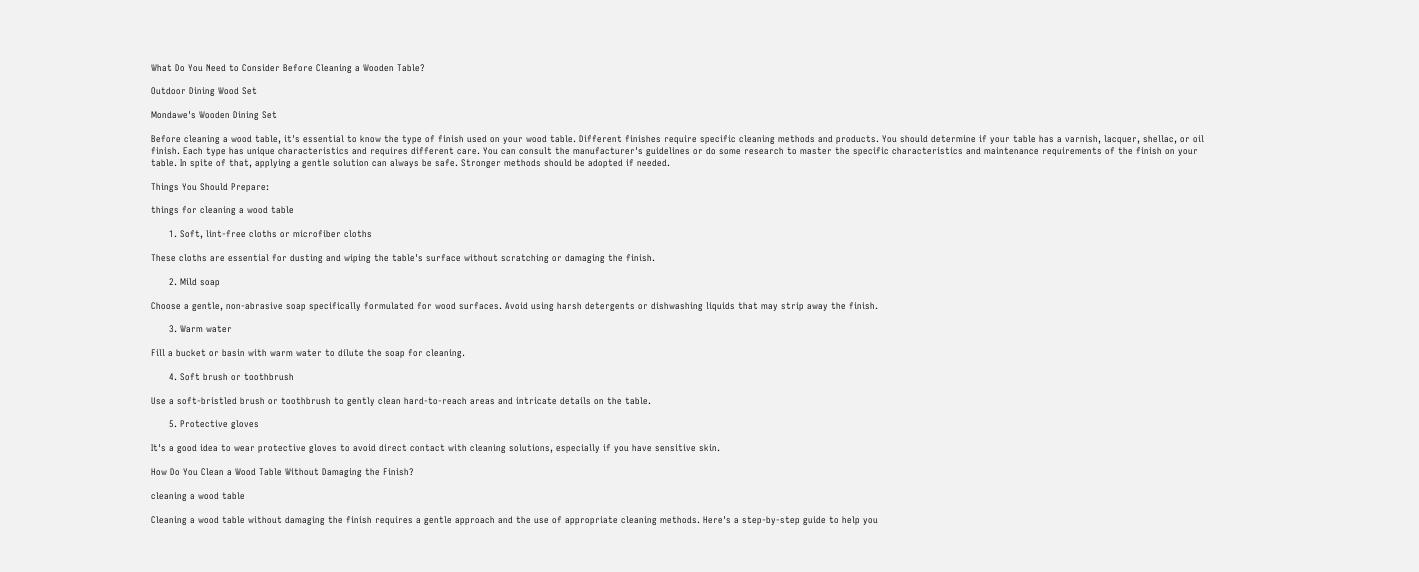What Do You Need to Consider Before Cleaning a Wooden Table?

Outdoor Dining Wood Set

Mondawe's Wooden Dining Set

Before cleaning a wood table, it's essential to know the type of finish used on your wood table. Different finishes require specific cleaning methods and products. You should determine if your table has a varnish, lacquer, shellac, or oil finish. Each type has unique characteristics and requires different care. You can consult the manufacturer's guidelines or do some research to master the specific characteristics and maintenance requirements of the finish on your table. In spite of that, applying a gentle solution can always be safe. Stronger methods should be adopted if needed.

Things You Should Prepare:

things for cleaning a wood table

      1. Soft, lint-free cloths or microfiber cloths

These cloths are essential for dusting and wiping the table's surface without scratching or damaging the finish.

      2. Mild soap

Choose a gentle, non-abrasive soap specifically formulated for wood surfaces. Avoid using harsh detergents or dishwashing liquids that may strip away the finish.

      3. Warm water

Fill a bucket or basin with warm water to dilute the soap for cleaning.

      4. Soft brush or toothbrush

Use a soft-bristled brush or toothbrush to gently clean hard-to-reach areas and intricate details on the table.

      5. Protective gloves

It's a good idea to wear protective gloves to avoid direct contact with cleaning solutions, especially if you have sensitive skin.

How Do You Clean a Wood Table Without Damaging the Finish?

cleaning a wood table

Cleaning a wood table without damaging the finish requires a gentle approach and the use of appropriate cleaning methods. Here's a step-by-step guide to help you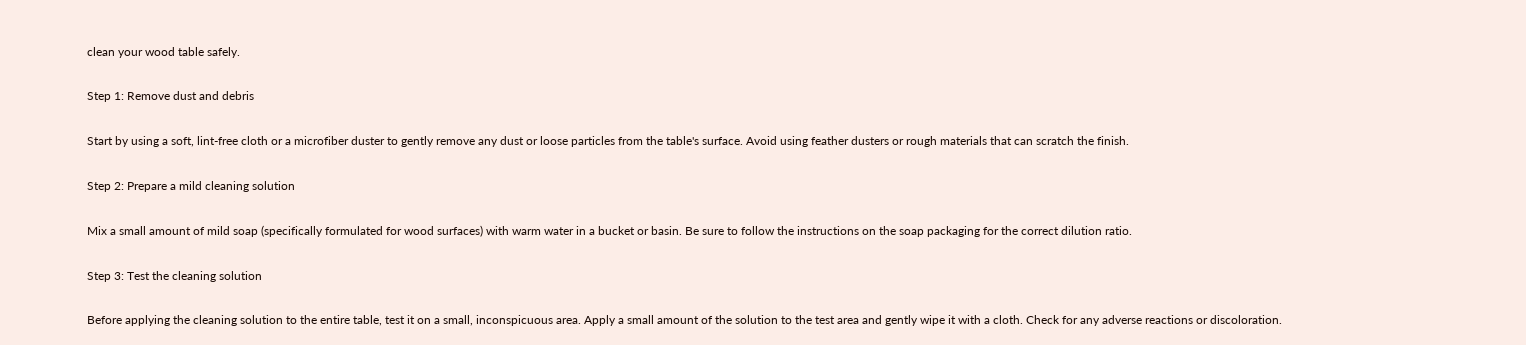clean your wood table safely.

Step 1: Remove dust and debris

Start by using a soft, lint-free cloth or a microfiber duster to gently remove any dust or loose particles from the table's surface. Avoid using feather dusters or rough materials that can scratch the finish.

Step 2: Prepare a mild cleaning solution

Mix a small amount of mild soap (specifically formulated for wood surfaces) with warm water in a bucket or basin. Be sure to follow the instructions on the soap packaging for the correct dilution ratio.

Step 3: Test the cleaning solution

Before applying the cleaning solution to the entire table, test it on a small, inconspicuous area. Apply a small amount of the solution to the test area and gently wipe it with a cloth. Check for any adverse reactions or discoloration.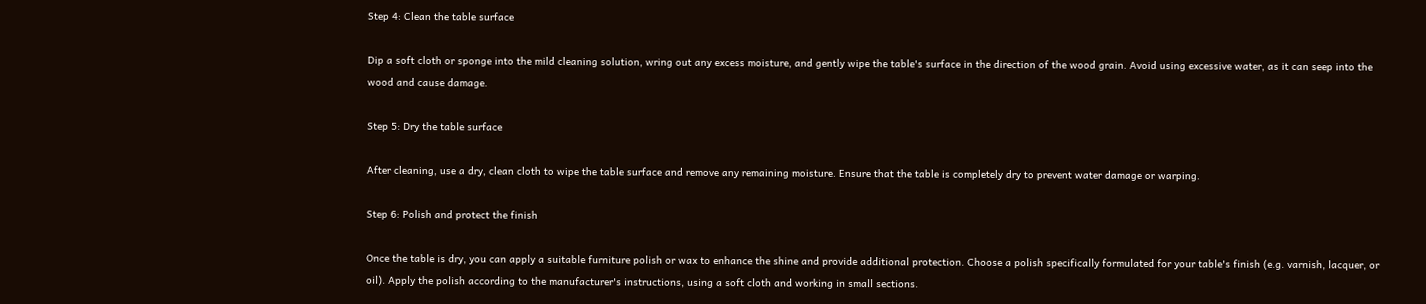Step 4: Clean the table surface

Dip a soft cloth or sponge into the mild cleaning solution, wring out any excess moisture, and gently wipe the table's surface in the direction of the wood grain. Avoid using excessive water, as it can seep into the wood and cause damage.

Step 5: Dry the table surface

After cleaning, use a dry, clean cloth to wipe the table surface and remove any remaining moisture. Ensure that the table is completely dry to prevent water damage or warping.

Step 6: Polish and protect the finish

Once the table is dry, you can apply a suitable furniture polish or wax to enhance the shine and provide additional protection. Choose a polish specifically formulated for your table's finish (e.g. varnish, lacquer, or oil). Apply the polish according to the manufacturer's instructions, using a soft cloth and working in small sections.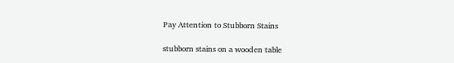Pay Attention to Stubborn Stains

stubborn stains on a wooden table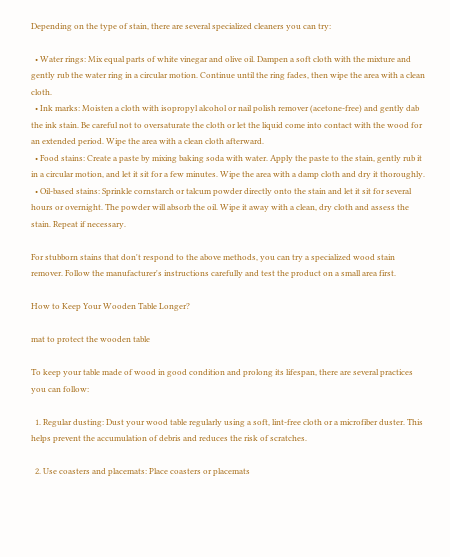Depending on the type of stain, there are several specialized cleaners you can try:

  • Water rings: Mix equal parts of white vinegar and olive oil. Dampen a soft cloth with the mixture and gently rub the water ring in a circular motion. Continue until the ring fades, then wipe the area with a clean cloth.
  • Ink marks: Moisten a cloth with isopropyl alcohol or nail polish remover (acetone-free) and gently dab the ink stain. Be careful not to oversaturate the cloth or let the liquid come into contact with the wood for an extended period. Wipe the area with a clean cloth afterward.
  • Food stains: Create a paste by mixing baking soda with water. Apply the paste to the stain, gently rub it in a circular motion, and let it sit for a few minutes. Wipe the area with a damp cloth and dry it thoroughly.
  • Oil-based stains: Sprinkle cornstarch or talcum powder directly onto the stain and let it sit for several hours or overnight. The powder will absorb the oil. Wipe it away with a clean, dry cloth and assess the stain. Repeat if necessary.

For stubborn stains that don't respond to the above methods, you can try a specialized wood stain remover. Follow the manufacturer's instructions carefully and test the product on a small area first.

How to Keep Your Wooden Table Longer?

mat to protect the wooden table

To keep your table made of wood in good condition and prolong its lifespan, there are several practices you can follow:

  1. Regular dusting: Dust your wood table regularly using a soft, lint-free cloth or a microfiber duster. This helps prevent the accumulation of debris and reduces the risk of scratches.

  2. Use coasters and placemats: Place coasters or placemats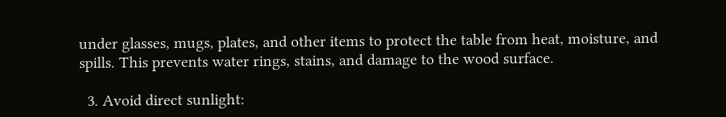under glasses, mugs, plates, and other items to protect the table from heat, moisture, and spills. This prevents water rings, stains, and damage to the wood surface.

  3. Avoid direct sunlight: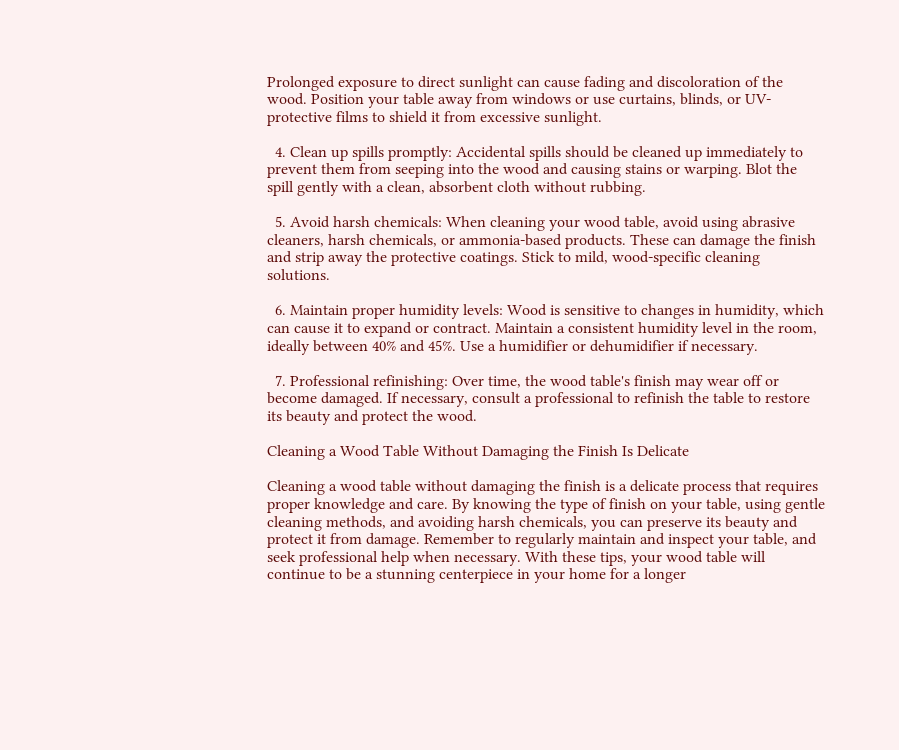Prolonged exposure to direct sunlight can cause fading and discoloration of the wood. Position your table away from windows or use curtains, blinds, or UV-protective films to shield it from excessive sunlight.

  4. Clean up spills promptly: Accidental spills should be cleaned up immediately to prevent them from seeping into the wood and causing stains or warping. Blot the spill gently with a clean, absorbent cloth without rubbing.

  5. Avoid harsh chemicals: When cleaning your wood table, avoid using abrasive cleaners, harsh chemicals, or ammonia-based products. These can damage the finish and strip away the protective coatings. Stick to mild, wood-specific cleaning solutions.

  6. Maintain proper humidity levels: Wood is sensitive to changes in humidity, which can cause it to expand or contract. Maintain a consistent humidity level in the room, ideally between 40% and 45%. Use a humidifier or dehumidifier if necessary.

  7. Professional refinishing: Over time, the wood table's finish may wear off or become damaged. If necessary, consult a professional to refinish the table to restore its beauty and protect the wood.

Cleaning a Wood Table Without Damaging the Finish Is Delicate

Cleaning a wood table without damaging the finish is a delicate process that requires proper knowledge and care. By knowing the type of finish on your table, using gentle cleaning methods, and avoiding harsh chemicals, you can preserve its beauty and protect it from damage. Remember to regularly maintain and inspect your table, and seek professional help when necessary. With these tips, your wood table will continue to be a stunning centerpiece in your home for a longer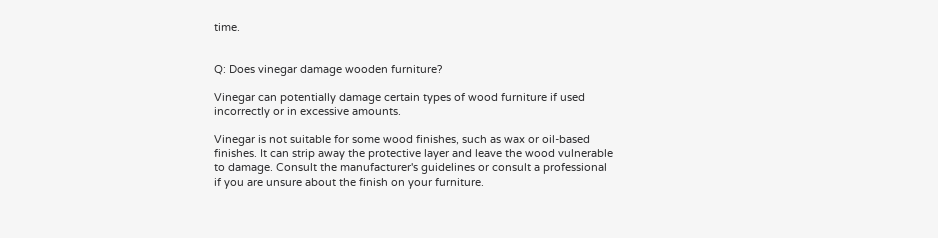time.


Q: Does vinegar damage wooden furniture?

Vinegar can potentially damage certain types of wood furniture if used incorrectly or in excessive amounts.

Vinegar is not suitable for some wood finishes, such as wax or oil-based finishes. It can strip away the protective layer and leave the wood vulnerable to damage. Consult the manufacturer's guidelines or consult a professional if you are unsure about the finish on your furniture.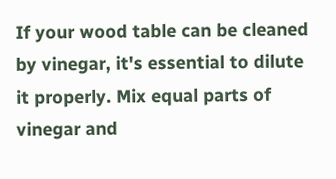If your wood table can be cleaned by vinegar, it's essential to dilute it properly. Mix equal parts of vinegar and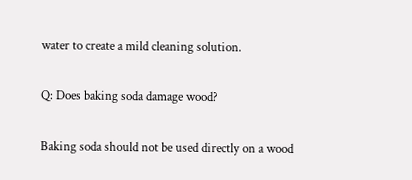water to create a mild cleaning solution.

Q: Does baking soda damage wood?

Baking soda should not be used directly on a wood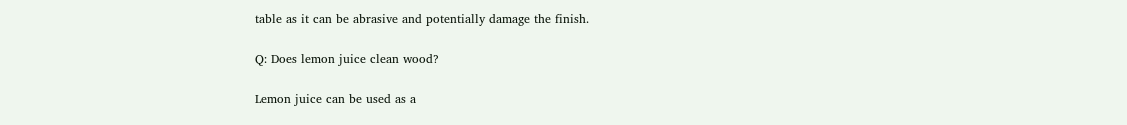table as it can be abrasive and potentially damage the finish.

Q: Does lemon juice clean wood?

Lemon juice can be used as a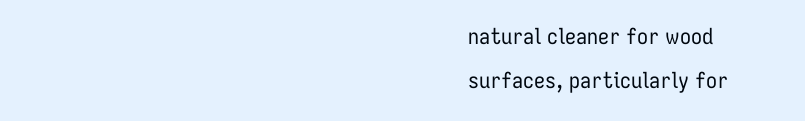natural cleaner for wood surfaces, particularly for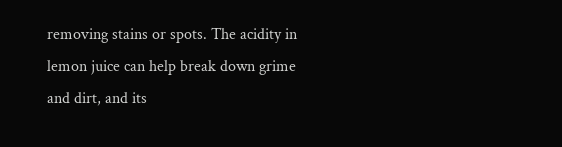removing stains or spots. The acidity in lemon juice can help break down grime and dirt, and its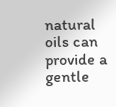natural oils can provide a gentle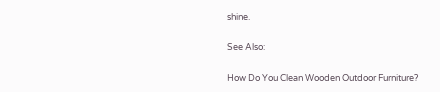shine.

See Also:

How Do You Clean Wooden Outdoor Furniture?